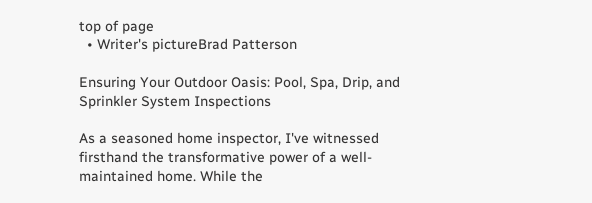top of page
  • Writer's pictureBrad Patterson

Ensuring Your Outdoor Oasis: Pool, Spa, Drip, and Sprinkler System Inspections

As a seasoned home inspector, I've witnessed firsthand the transformative power of a well-maintained home. While the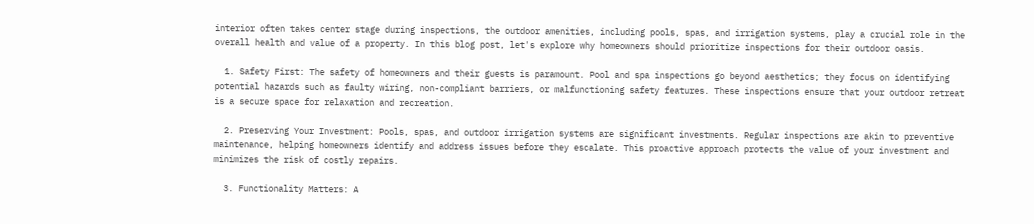interior often takes center stage during inspections, the outdoor amenities, including pools, spas, and irrigation systems, play a crucial role in the overall health and value of a property. In this blog post, let's explore why homeowners should prioritize inspections for their outdoor oasis.

  1. Safety First: The safety of homeowners and their guests is paramount. Pool and spa inspections go beyond aesthetics; they focus on identifying potential hazards such as faulty wiring, non-compliant barriers, or malfunctioning safety features. These inspections ensure that your outdoor retreat is a secure space for relaxation and recreation.

  2. Preserving Your Investment: Pools, spas, and outdoor irrigation systems are significant investments. Regular inspections are akin to preventive maintenance, helping homeowners identify and address issues before they escalate. This proactive approach protects the value of your investment and minimizes the risk of costly repairs.

  3. Functionality Matters: A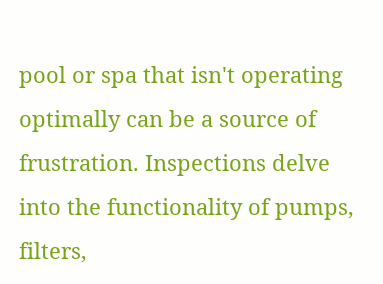pool or spa that isn't operating optimally can be a source of frustration. Inspections delve into the functionality of pumps, filters,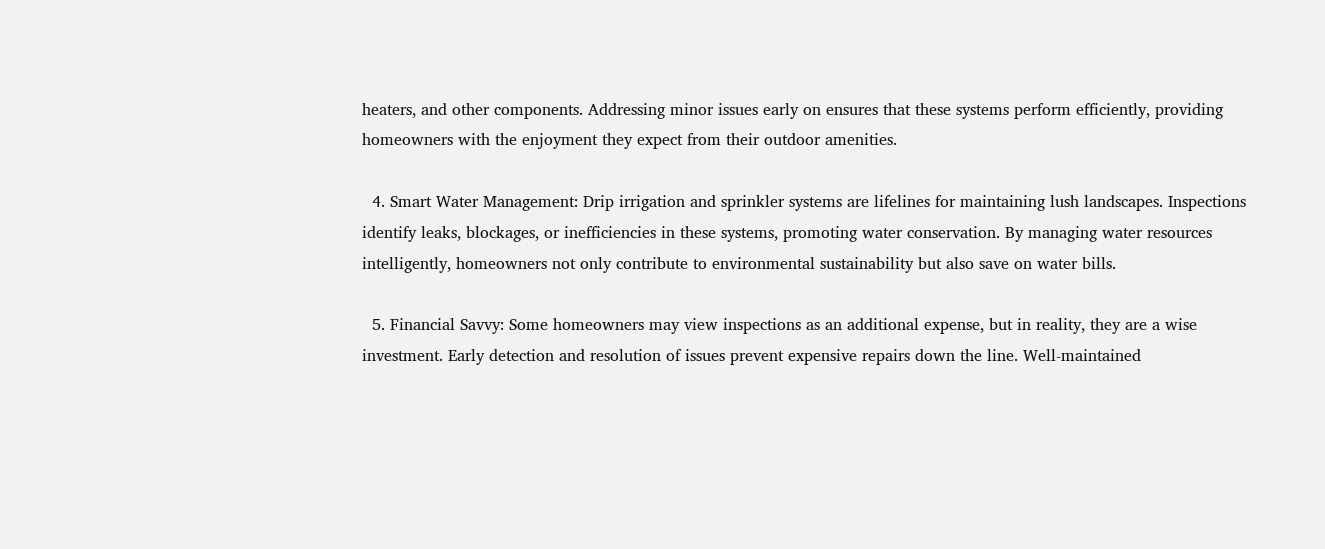heaters, and other components. Addressing minor issues early on ensures that these systems perform efficiently, providing homeowners with the enjoyment they expect from their outdoor amenities.

  4. Smart Water Management: Drip irrigation and sprinkler systems are lifelines for maintaining lush landscapes. Inspections identify leaks, blockages, or inefficiencies in these systems, promoting water conservation. By managing water resources intelligently, homeowners not only contribute to environmental sustainability but also save on water bills.

  5. Financial Savvy: Some homeowners may view inspections as an additional expense, but in reality, they are a wise investment. Early detection and resolution of issues prevent expensive repairs down the line. Well-maintained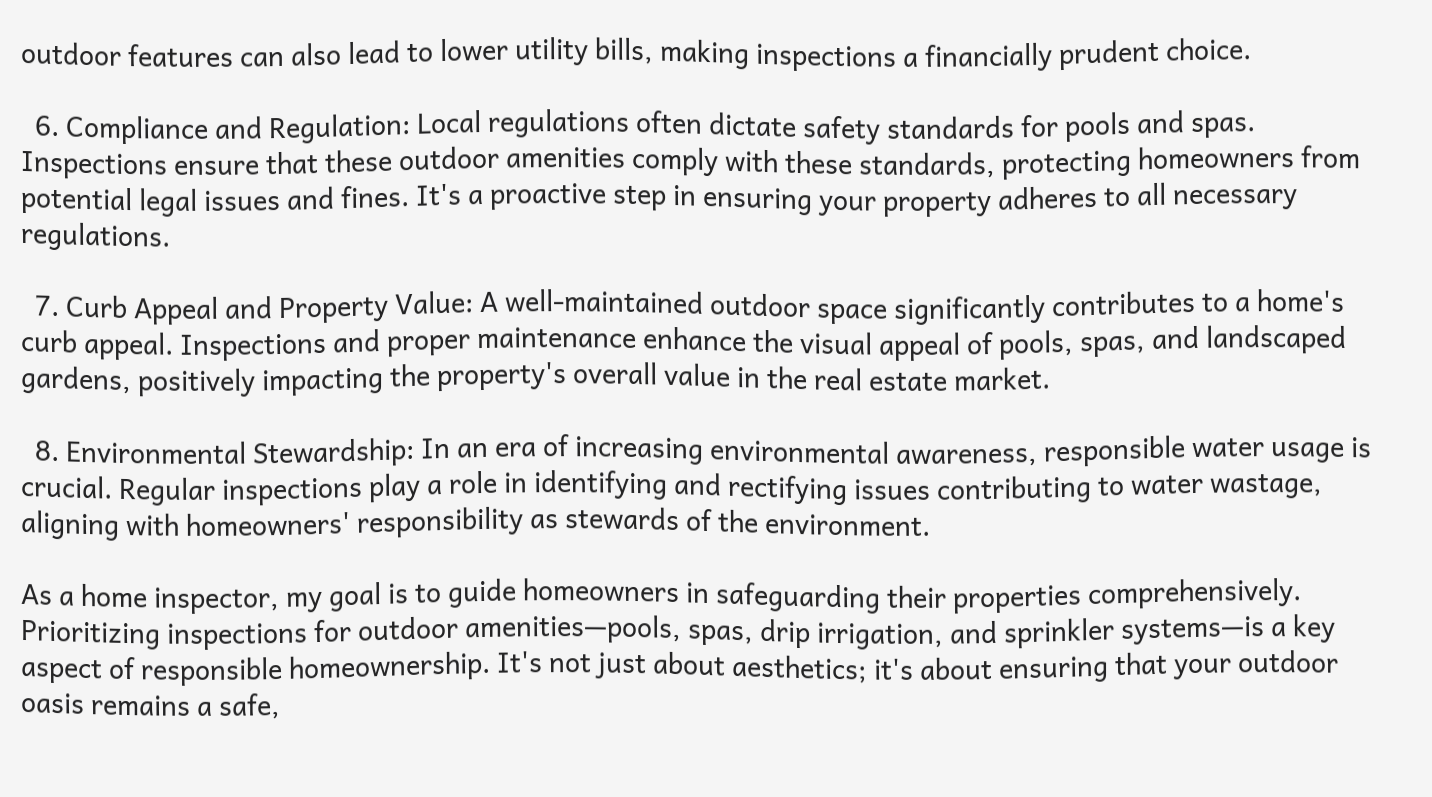outdoor features can also lead to lower utility bills, making inspections a financially prudent choice.

  6. Compliance and Regulation: Local regulations often dictate safety standards for pools and spas. Inspections ensure that these outdoor amenities comply with these standards, protecting homeowners from potential legal issues and fines. It's a proactive step in ensuring your property adheres to all necessary regulations.

  7. Curb Appeal and Property Value: A well-maintained outdoor space significantly contributes to a home's curb appeal. Inspections and proper maintenance enhance the visual appeal of pools, spas, and landscaped gardens, positively impacting the property's overall value in the real estate market.

  8. Environmental Stewardship: In an era of increasing environmental awareness, responsible water usage is crucial. Regular inspections play a role in identifying and rectifying issues contributing to water wastage, aligning with homeowners' responsibility as stewards of the environment.

As a home inspector, my goal is to guide homeowners in safeguarding their properties comprehensively. Prioritizing inspections for outdoor amenities—pools, spas, drip irrigation, and sprinkler systems—is a key aspect of responsible homeownership. It's not just about aesthetics; it's about ensuring that your outdoor oasis remains a safe,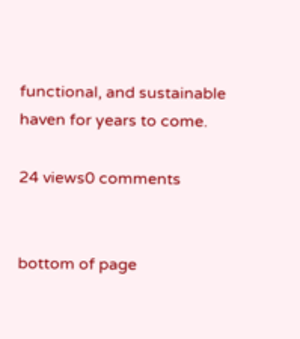functional, and sustainable haven for years to come.

24 views0 comments


bottom of page